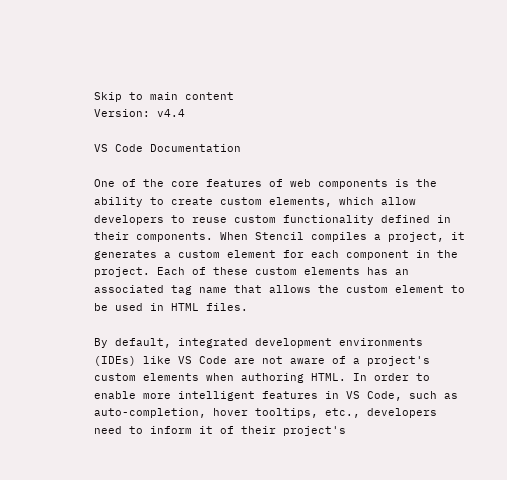Skip to main content
Version: v4.4

VS Code Documentation

One of the core features of web components is the ability to create custom elements, which allow developers to reuse custom functionality defined in their components. When Stencil compiles a project, it generates a custom element for each component in the project. Each of these custom elements has an associated tag name that allows the custom element to be used in HTML files.

By default, integrated development environments (IDEs) like VS Code are not aware of a project's custom elements when authoring HTML. In order to enable more intelligent features in VS Code, such as auto-completion, hover tooltips, etc., developers need to inform it of their project's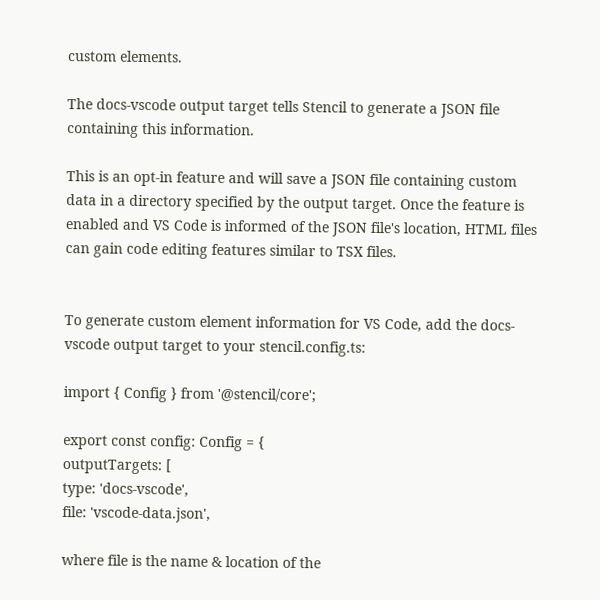custom elements.

The docs-vscode output target tells Stencil to generate a JSON file containing this information.

This is an opt-in feature and will save a JSON file containing custom data in a directory specified by the output target. Once the feature is enabled and VS Code is informed of the JSON file's location, HTML files can gain code editing features similar to TSX files.


To generate custom element information for VS Code, add the docs-vscode output target to your stencil.config.ts:

import { Config } from '@stencil/core';

export const config: Config = {
outputTargets: [
type: 'docs-vscode',
file: 'vscode-data.json',

where file is the name & location of the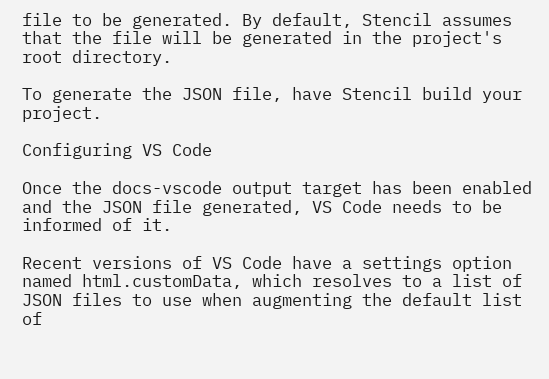file to be generated. By default, Stencil assumes that the file will be generated in the project's root directory.

To generate the JSON file, have Stencil build your project.

Configuring VS Code

Once the docs-vscode output target has been enabled and the JSON file generated, VS Code needs to be informed of it.

Recent versions of VS Code have a settings option named html.customData, which resolves to a list of JSON files to use when augmenting the default list of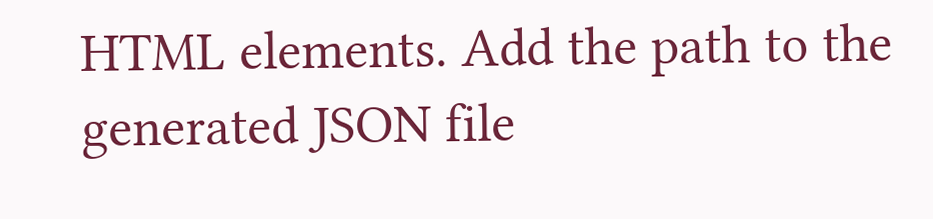HTML elements. Add the path to the generated JSON file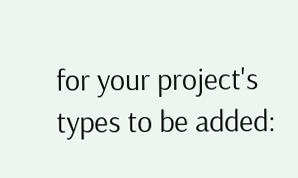for your project's types to be added: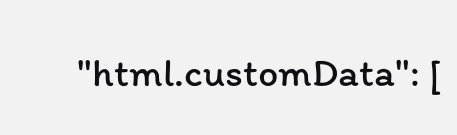"html.customData": [